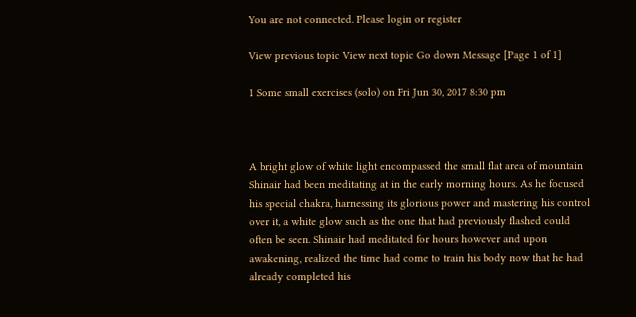You are not connected. Please login or register

View previous topic View next topic Go down Message [Page 1 of 1]

1 Some small exercises (solo) on Fri Jun 30, 2017 8:30 pm



A bright glow of white light encompassed the small flat area of mountain Shinair had been meditating at in the early morning hours. As he focused his special chakra, harnessing its glorious power and mastering his control over it, a white glow such as the one that had previously flashed could often be seen. Shinair had meditated for hours however and upon awakening, realized the time had come to train his body now that he had already completed his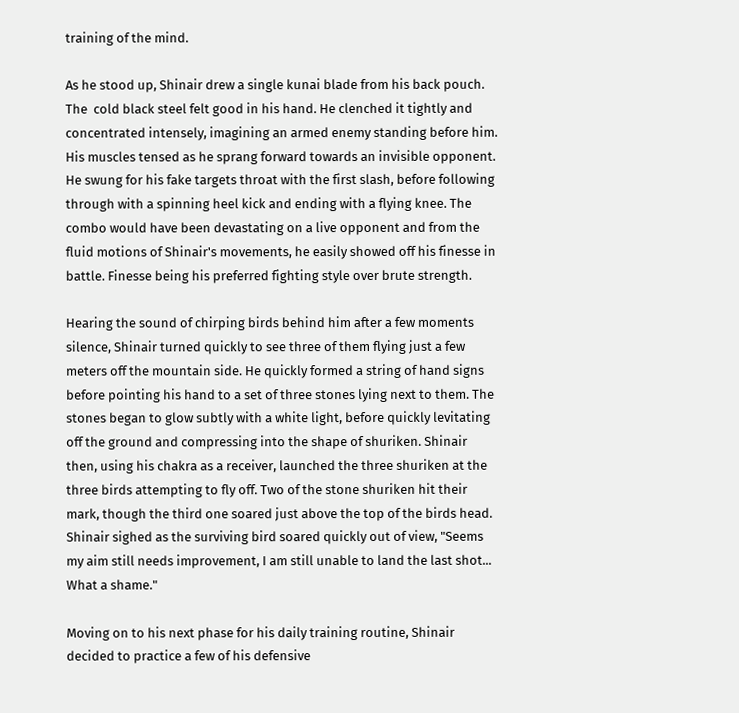training of the mind.

As he stood up, Shinair drew a single kunai blade from his back pouch. The  cold black steel felt good in his hand. He clenched it tightly and concentrated intensely, imagining an armed enemy standing before him. His muscles tensed as he sprang forward towards an invisible opponent. He swung for his fake targets throat with the first slash, before following through with a spinning heel kick and ending with a flying knee. The combo would have been devastating on a live opponent and from the fluid motions of Shinair's movements, he easily showed off his finesse in battle. Finesse being his preferred fighting style over brute strength.

Hearing the sound of chirping birds behind him after a few moments silence, Shinair turned quickly to see three of them flying just a few meters off the mountain side. He quickly formed a string of hand signs before pointing his hand to a set of three stones lying next to them. The stones began to glow subtly with a white light, before quickly levitating off the ground and compressing into the shape of shuriken. Shinair then, using his chakra as a receiver, launched the three shuriken at the three birds attempting to fly off. Two of the stone shuriken hit their mark, though the third one soared just above the top of the birds head. Shinair sighed as the surviving bird soared quickly out of view, "Seems my aim still needs improvement, I am still unable to land the last shot... What a shame."

Moving on to his next phase for his daily training routine, Shinair decided to practice a few of his defensive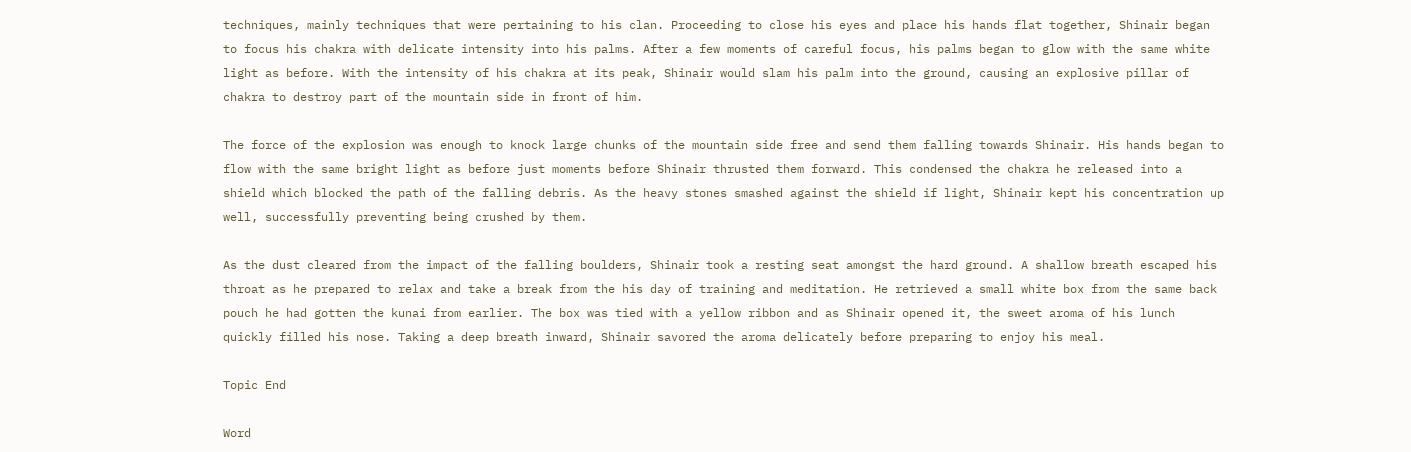techniques, mainly techniques that were pertaining to his clan. Proceeding to close his eyes and place his hands flat together, Shinair began to focus his chakra with delicate intensity into his palms. After a few moments of careful focus, his palms began to glow with the same white light as before. With the intensity of his chakra at its peak, Shinair would slam his palm into the ground, causing an explosive pillar of chakra to destroy part of the mountain side in front of him.

The force of the explosion was enough to knock large chunks of the mountain side free and send them falling towards Shinair. His hands began to flow with the same bright light as before just moments before Shinair thrusted them forward. This condensed the chakra he released into a shield which blocked the path of the falling debris. As the heavy stones smashed against the shield if light, Shinair kept his concentration up well, successfully preventing being crushed by them.

As the dust cleared from the impact of the falling boulders, Shinair took a resting seat amongst the hard ground. A shallow breath escaped his throat as he prepared to relax and take a break from the his day of training and meditation. He retrieved a small white box from the same back pouch he had gotten the kunai from earlier. The box was tied with a yellow ribbon and as Shinair opened it, the sweet aroma of his lunch quickly filled his nose. Taking a deep breath inward, Shinair savored the aroma delicately before preparing to enjoy his meal.

Topic End

Word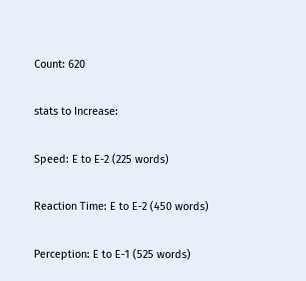Count: 620

stats to Increase:

Speed: E to E-2 (225 words)

Reaction Time: E to E-2 (450 words)

Perception: E to E-1 (525 words)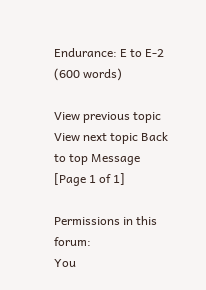Endurance: E to E-2 (600 words)

View previous topic View next topic Back to top Message [Page 1 of 1]

Permissions in this forum:
You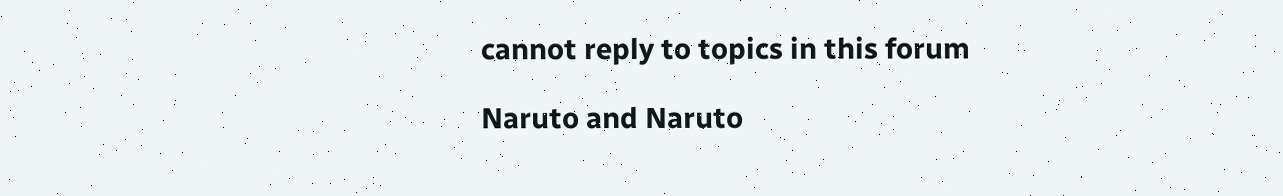cannot reply to topics in this forum

Naruto and Naruto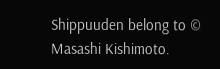Shippuuden belong to © Masashi Kishimoto.